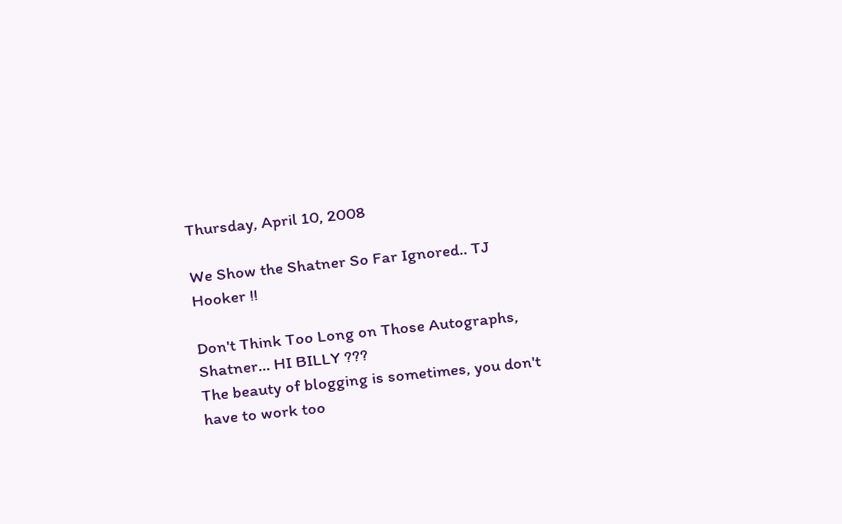Thursday, April 10, 2008

We Show the Shatner So Far Ignored.. TJ Hooker !!

Don't Think Too Long on Those Autographs, Shatner... HI BILLY ???
The beauty of blogging is sometimes, you don't have to work too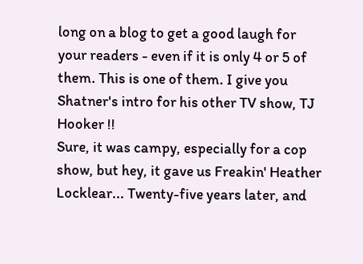long on a blog to get a good laugh for your readers - even if it is only 4 or 5 of them. This is one of them. I give you Shatner's intro for his other TV show, TJ Hooker !!
Sure, it was campy, especially for a cop show, but hey, it gave us Freakin' Heather Locklear... Twenty-five years later, and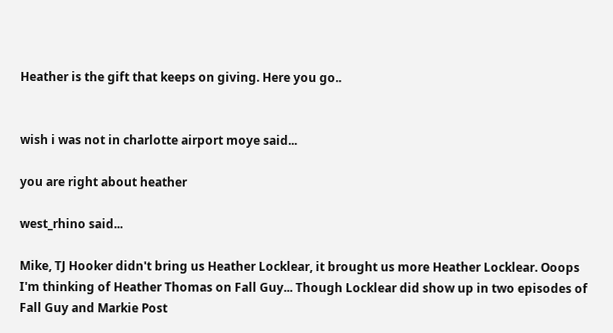Heather is the gift that keeps on giving. Here you go..


wish i was not in charlotte airport moye said...

you are right about heather

west_rhino said...

Mike, TJ Hooker didn't bring us Heather Locklear, it brought us more Heather Locklear. Ooops I'm thinking of Heather Thomas on Fall Guy... Though Locklear did show up in two episodes of Fall Guy and Markie Post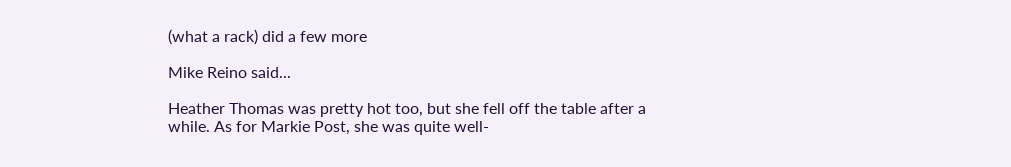(what a rack) did a few more

Mike Reino said...

Heather Thomas was pretty hot too, but she fell off the table after a while. As for Markie Post, she was quite well-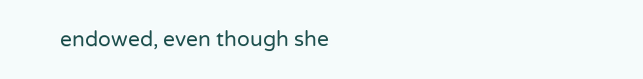endowed, even though she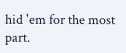hid 'em for the most part.